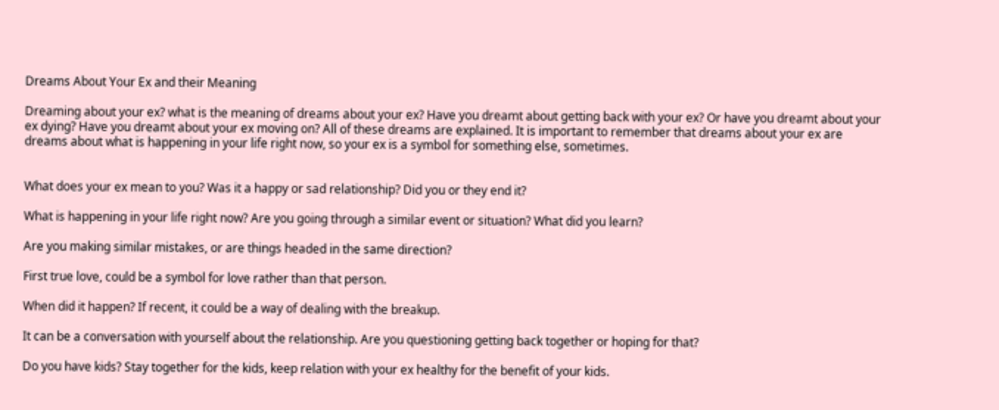Dreams About Your Ex and their Meaning

Dreaming about your ex? what is the meaning of dreams about your ex? Have you dreamt about getting back with your ex? Or have you dreamt about your ex dying? Have you dreamt about your ex moving on? All of these dreams are explained. It is important to remember that dreams about your ex are dreams about what is happening in your life right now, so your ex is a symbol for something else, sometimes.


What does your ex mean to you? Was it a happy or sad relationship? Did you or they end it?

What is happening in your life right now? Are you going through a similar event or situation? What did you learn?

Are you making similar mistakes, or are things headed in the same direction?

First true love, could be a symbol for love rather than that person.

When did it happen? If recent, it could be a way of dealing with the breakup.

It can be a conversation with yourself about the relationship. Are you questioning getting back together or hoping for that?

Do you have kids? Stay together for the kids, keep relation with your ex healthy for the benefit of your kids.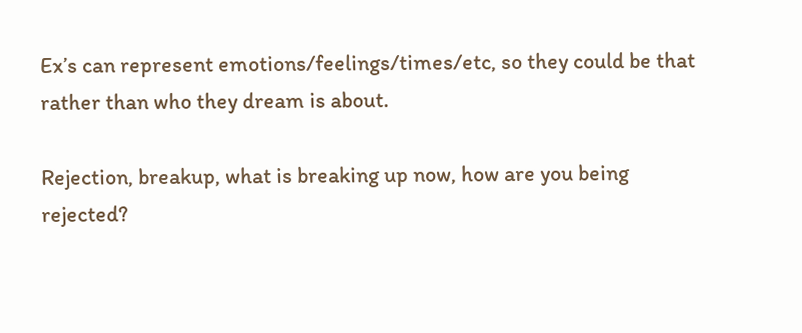Ex’s can represent emotions/feelings/times/etc, so they could be that rather than who they dream is about.

Rejection, breakup, what is breaking up now, how are you being rejected?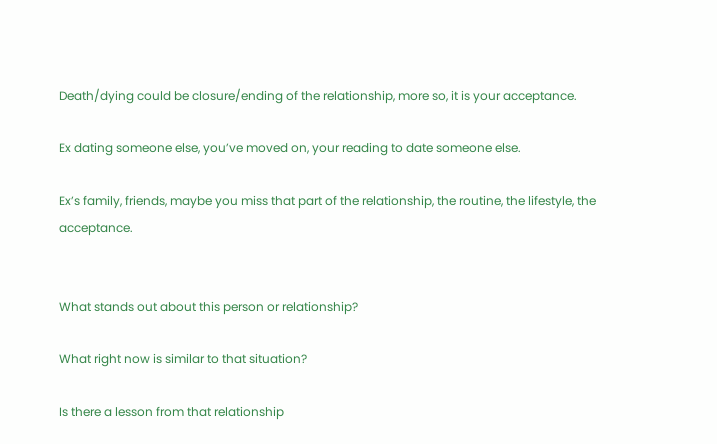Death/dying could be closure/ending of the relationship, more so, it is your acceptance.

Ex dating someone else, you’ve moved on, your reading to date someone else.

Ex’s family, friends, maybe you miss that part of the relationship, the routine, the lifestyle, the acceptance.


What stands out about this person or relationship?

What right now is similar to that situation?

Is there a lesson from that relationship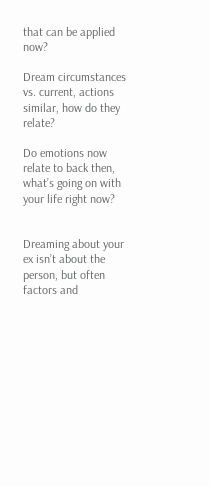that can be applied now?

Dream circumstances vs. current, actions similar, how do they relate?

Do emotions now relate to back then, what’s going on with your life right now?


Dreaming about your ex isn’t about the person, but often factors and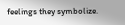feelings they symbolize.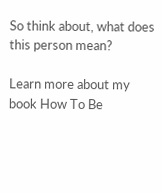So think about, what does this person mean?

Learn more about my book How To Be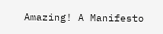Amazing! A Manifesto